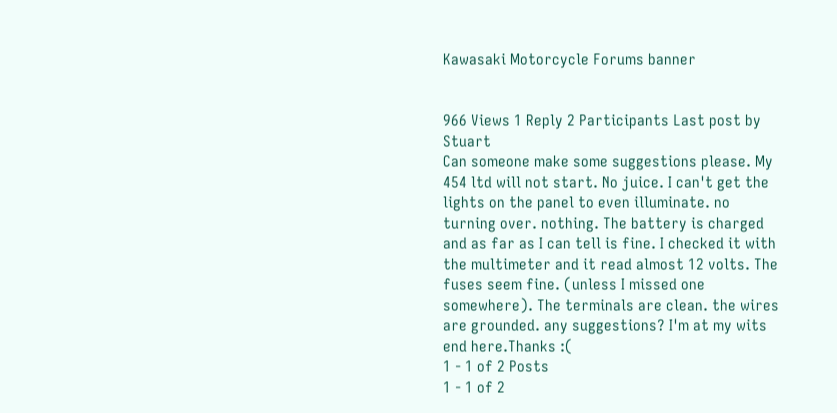Kawasaki Motorcycle Forums banner


966 Views 1 Reply 2 Participants Last post by  Stuart
Can someone make some suggestions please. My 454 ltd will not start. No juice. I can't get the lights on the panel to even illuminate. no turning over. nothing. The battery is charged and as far as I can tell is fine. I checked it with the multimeter and it read almost 12 volts. The fuses seem fine. (unless I missed one somewhere). The terminals are clean. the wires are grounded. any suggestions? I'm at my wits end here.Thanks :(
1 - 1 of 2 Posts
1 - 1 of 2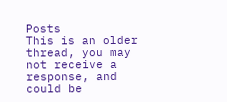Posts
This is an older thread, you may not receive a response, and could be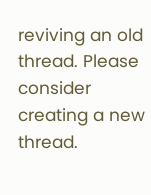reviving an old thread. Please consider creating a new thread.